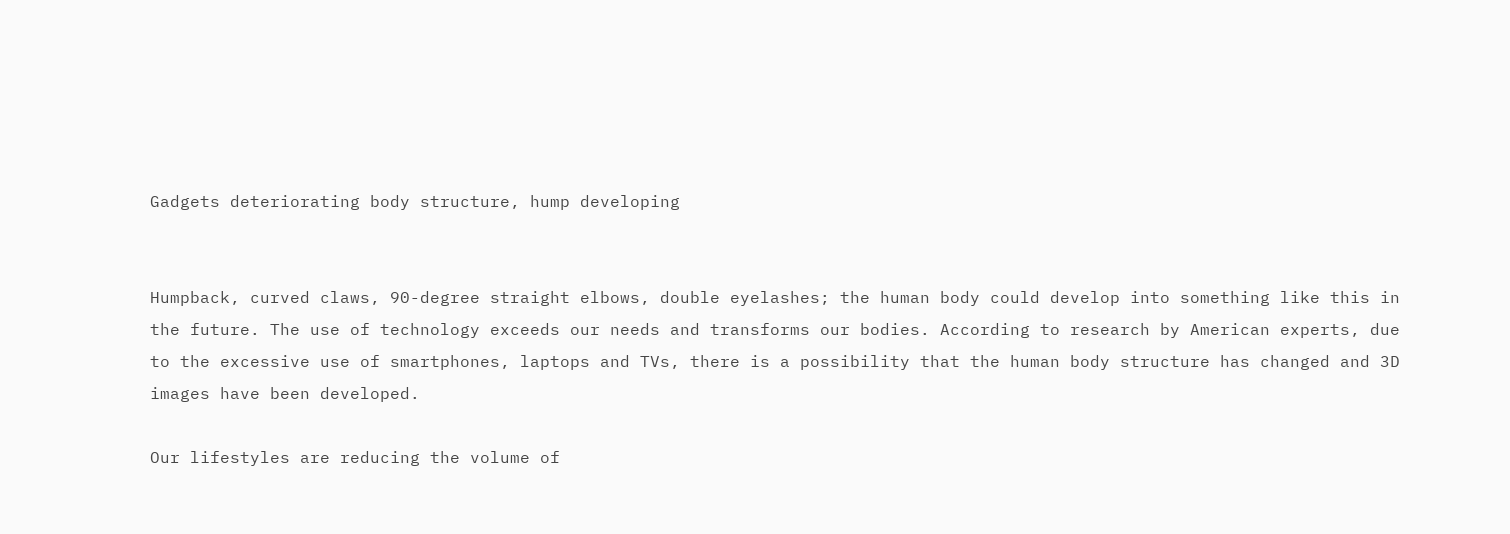Gadgets deteriorating body structure, hump developing


Humpback, curved claws, 90-degree straight elbows, double eyelashes; the human body could develop into something like this in the future. The use of technology exceeds our needs and transforms our bodies. According to research by American experts, due to the excessive use of smartphones, laptops and TVs, there is a possibility that the human body structure has changed and 3D images have been developed.

Our lifestyles are reducing the volume of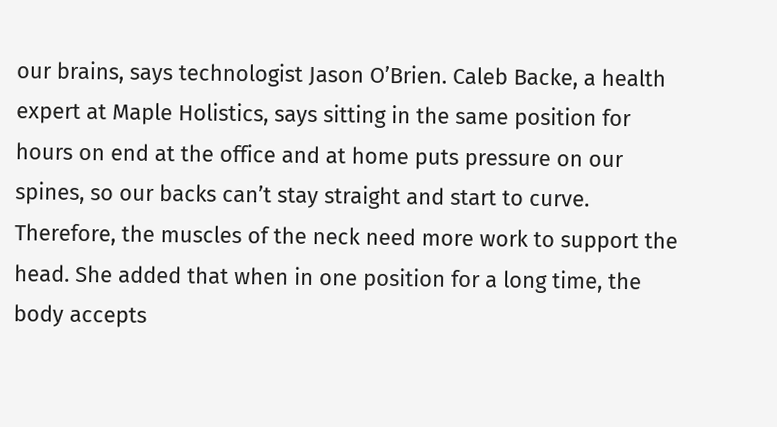our brains, says technologist Jason O’Brien. Caleb Backe, a health expert at Maple Holistics, says sitting in the same position for hours on end at the office and at home puts pressure on our spines, so our backs can’t stay straight and start to curve. Therefore, the muscles of the neck need more work to support the head. She added that when in one position for a long time, the body accepts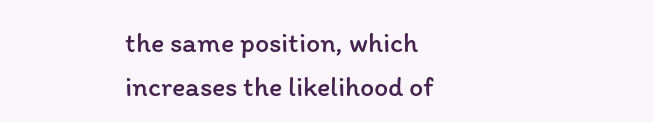the same position, which increases the likelihood of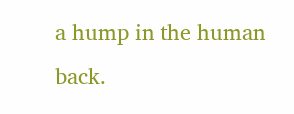a hump in the human back.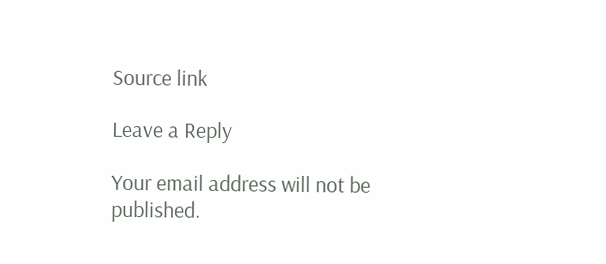Source link

Leave a Reply

Your email address will not be published.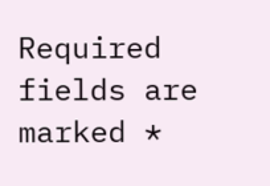Required fields are marked *